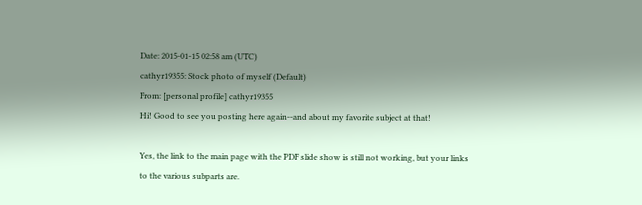Date: 2015-01-15 02:58 am (UTC)
cathyr19355: Stock photo of myself (Default)
From: [personal profile] cathyr19355
Hi! Good to see you posting here again--and about my favorite subject at that!

Yes, the link to the main page with the PDF slide show is still not working, but your links to the various subparts are.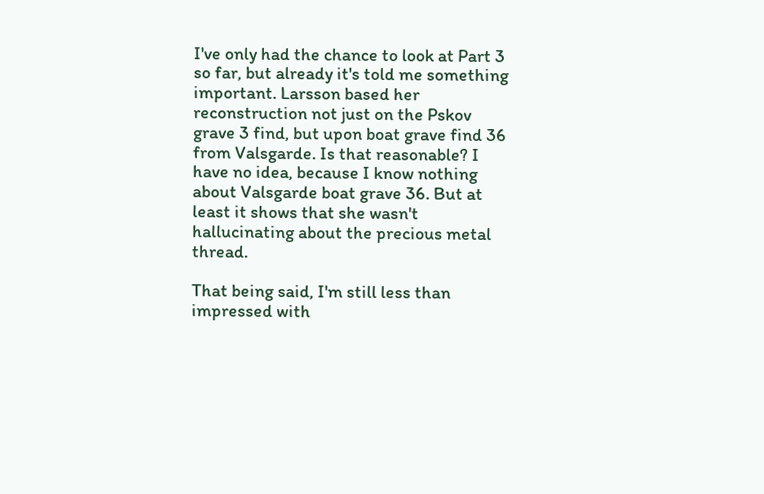I've only had the chance to look at Part 3 so far, but already it's told me something important. Larsson based her reconstruction not just on the Pskov grave 3 find, but upon boat grave find 36 from Valsgarde. Is that reasonable? I have no idea, because I know nothing about Valsgarde boat grave 36. But at least it shows that she wasn't hallucinating about the precious metal thread.

That being said, I'm still less than impressed with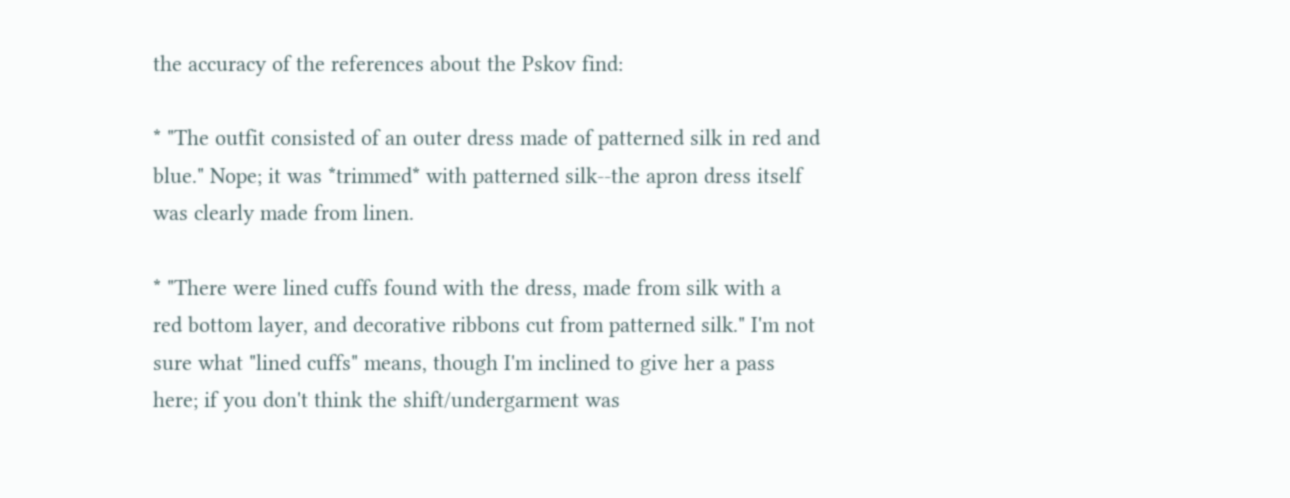the accuracy of the references about the Pskov find:

* "The outfit consisted of an outer dress made of patterned silk in red and blue." Nope; it was *trimmed* with patterned silk--the apron dress itself was clearly made from linen.

* "There were lined cuffs found with the dress, made from silk with a
red bottom layer, and decorative ribbons cut from patterned silk." I'm not sure what "lined cuffs" means, though I'm inclined to give her a pass here; if you don't think the shift/undergarment was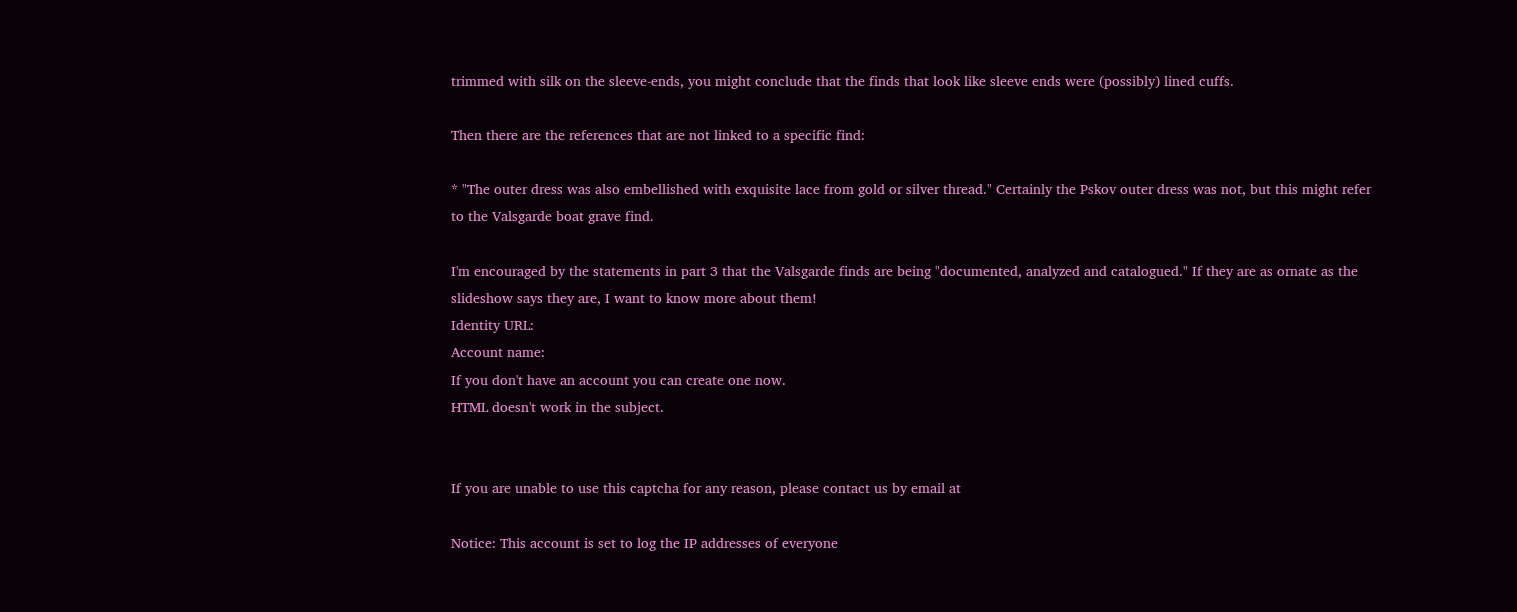trimmed with silk on the sleeve-ends, you might conclude that the finds that look like sleeve ends were (possibly) lined cuffs.

Then there are the references that are not linked to a specific find:

* "The outer dress was also embellished with exquisite lace from gold or silver thread." Certainly the Pskov outer dress was not, but this might refer to the Valsgarde boat grave find.

I'm encouraged by the statements in part 3 that the Valsgarde finds are being "documented, analyzed and catalogued." If they are as ornate as the slideshow says they are, I want to know more about them!
Identity URL:
Account name:
If you don't have an account you can create one now.
HTML doesn't work in the subject.


If you are unable to use this captcha for any reason, please contact us by email at

Notice: This account is set to log the IP addresses of everyone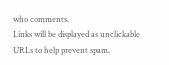who comments.
Links will be displayed as unclickable URLs to help prevent spam.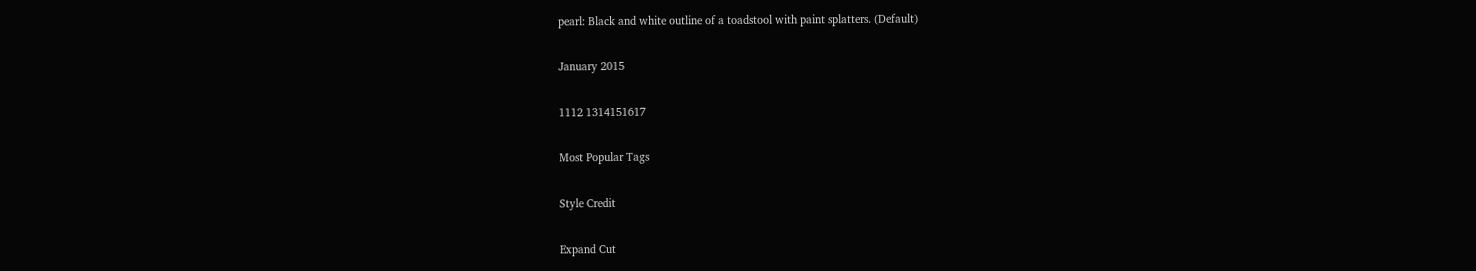pearl: Black and white outline of a toadstool with paint splatters. (Default)

January 2015

1112 1314151617

Most Popular Tags

Style Credit

Expand Cut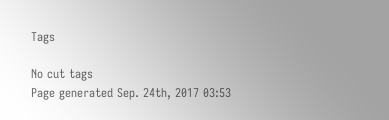Tags

No cut tags
Page generated Sep. 24th, 2017 03:53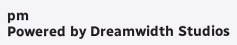pm
Powered by Dreamwidth Studios